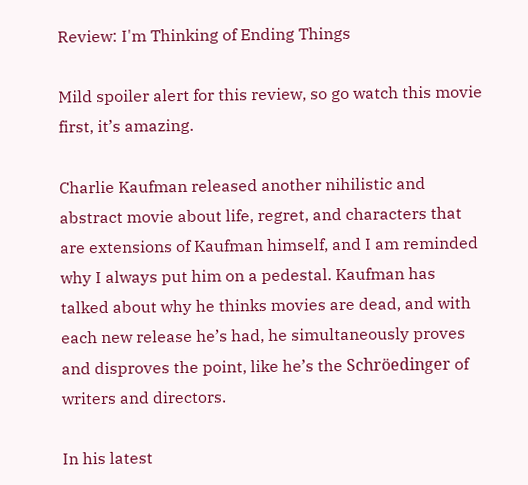Review: I'm Thinking of Ending Things

Mild spoiler alert for this review, so go watch this movie first, it’s amazing.

Charlie Kaufman released another nihilistic and abstract movie about life, regret, and characters that are extensions of Kaufman himself, and I am reminded why I always put him on a pedestal. Kaufman has talked about why he thinks movies are dead, and with each new release he’s had, he simultaneously proves and disproves the point, like he’s the Schröedinger of writers and directors.

In his latest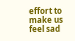effort to make us feel sad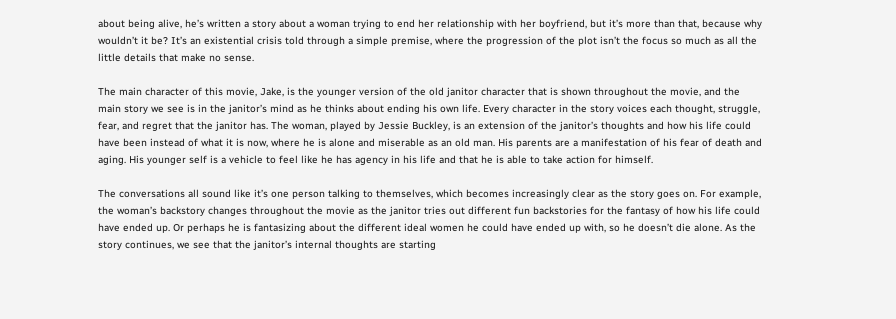about being alive, he’s written a story about a woman trying to end her relationship with her boyfriend, but it’s more than that, because why wouldn’t it be? It’s an existential crisis told through a simple premise, where the progression of the plot isn’t the focus so much as all the little details that make no sense.

The main character of this movie, Jake, is the younger version of the old janitor character that is shown throughout the movie, and the main story we see is in the janitor’s mind as he thinks about ending his own life. Every character in the story voices each thought, struggle, fear, and regret that the janitor has. The woman, played by Jessie Buckley, is an extension of the janitor’s thoughts and how his life could have been instead of what it is now, where he is alone and miserable as an old man. His parents are a manifestation of his fear of death and aging. His younger self is a vehicle to feel like he has agency in his life and that he is able to take action for himself.

The conversations all sound like it’s one person talking to themselves, which becomes increasingly clear as the story goes on. For example, the woman’s backstory changes throughout the movie as the janitor tries out different fun backstories for the fantasy of how his life could have ended up. Or perhaps he is fantasizing about the different ideal women he could have ended up with, so he doesn’t die alone. As the story continues, we see that the janitor’s internal thoughts are starting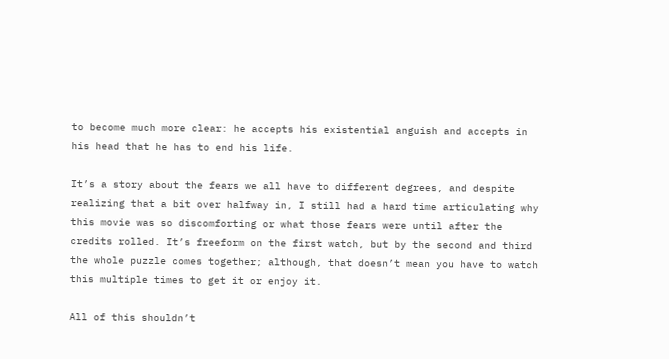to become much more clear: he accepts his existential anguish and accepts in his head that he has to end his life.

It’s a story about the fears we all have to different degrees, and despite realizing that a bit over halfway in, I still had a hard time articulating why this movie was so discomforting or what those fears were until after the credits rolled. It’s freeform on the first watch, but by the second and third the whole puzzle comes together; although, that doesn’t mean you have to watch this multiple times to get it or enjoy it.

All of this shouldn’t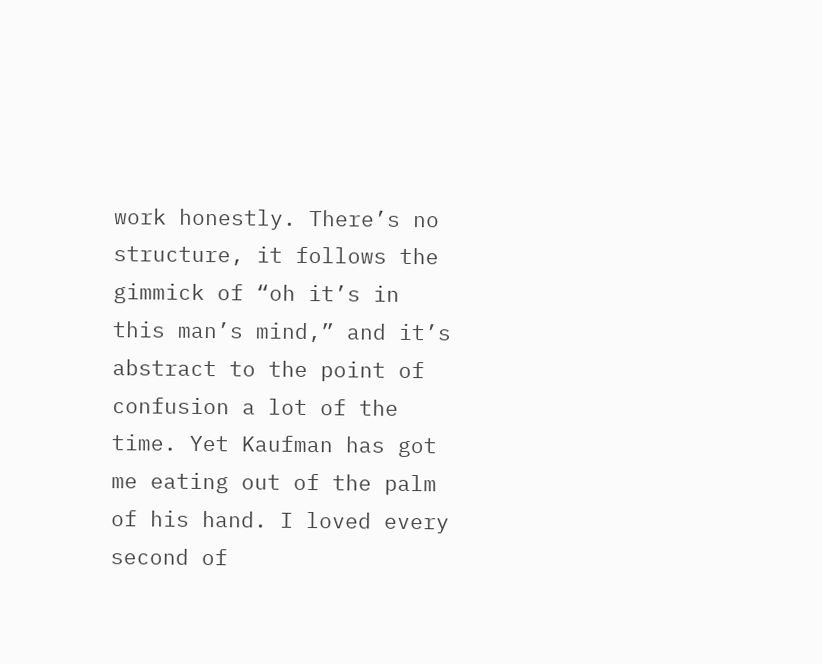work honestly. There’s no structure, it follows the gimmick of “oh it’s in this man’s mind,” and it’s abstract to the point of confusion a lot of the time. Yet Kaufman has got me eating out of the palm of his hand. I loved every second of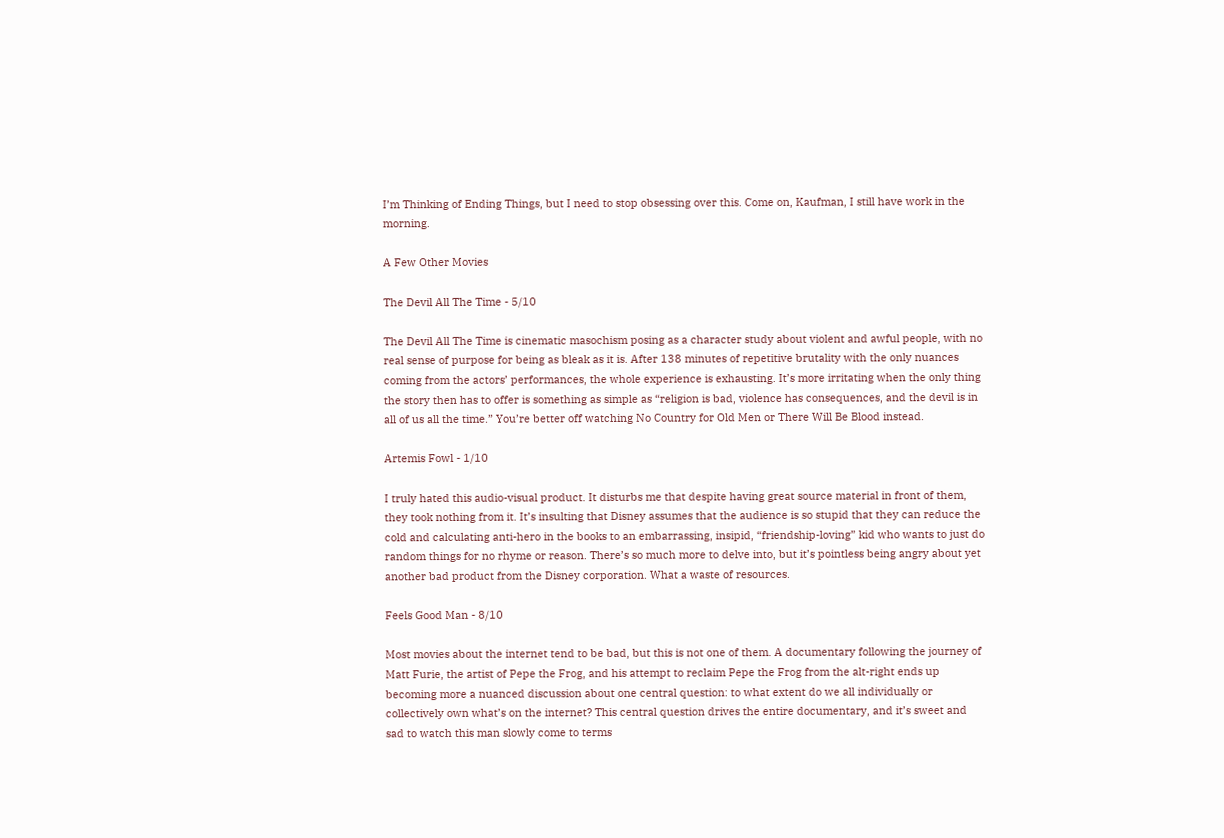I’m Thinking of Ending Things, but I need to stop obsessing over this. Come on, Kaufman, I still have work in the morning.

A Few Other Movies

The Devil All The Time - 5/10

The Devil All The Time is cinematic masochism posing as a character study about violent and awful people, with no real sense of purpose for being as bleak as it is. After 138 minutes of repetitive brutality with the only nuances coming from the actors’ performances, the whole experience is exhausting. It’s more irritating when the only thing the story then has to offer is something as simple as “religion is bad, violence has consequences, and the devil is in all of us all the time.” You’re better off watching No Country for Old Men or There Will Be Blood instead.

Artemis Fowl - 1/10

I truly hated this audio-visual product. It disturbs me that despite having great source material in front of them, they took nothing from it. It’s insulting that Disney assumes that the audience is so stupid that they can reduce the cold and calculating anti-hero in the books to an embarrassing, insipid, “friendship-loving” kid who wants to just do random things for no rhyme or reason. There’s so much more to delve into, but it’s pointless being angry about yet another bad product from the Disney corporation. What a waste of resources.

Feels Good Man - 8/10

Most movies about the internet tend to be bad, but this is not one of them. A documentary following the journey of Matt Furie, the artist of Pepe the Frog, and his attempt to reclaim Pepe the Frog from the alt-right ends up becoming more a nuanced discussion about one central question: to what extent do we all individually or collectively own what’s on the internet? This central question drives the entire documentary, and it’s sweet and sad to watch this man slowly come to terms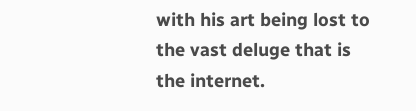with his art being lost to the vast deluge that is the internet.